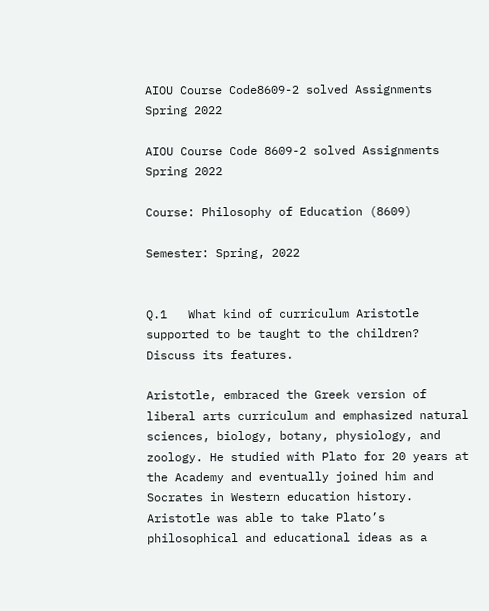AIOU Course Code8609-2 solved Assignments Spring 2022

AIOU Course Code 8609-2 solved Assignments Spring 2022

Course: Philosophy of Education (8609)

Semester: Spring, 2022


Q.1   What kind of curriculum Aristotle supported to be taught to the children? Discuss its features.

Aristotle, embraced the Greek version of liberal arts curriculum and emphasized natural sciences, biology, botany, physiology, and zoology. He studied with Plato for 20 years at the Academy and eventually joined him and Socrates in Western education history. Aristotle was able to take Plato’s philosophical and educational ideas as a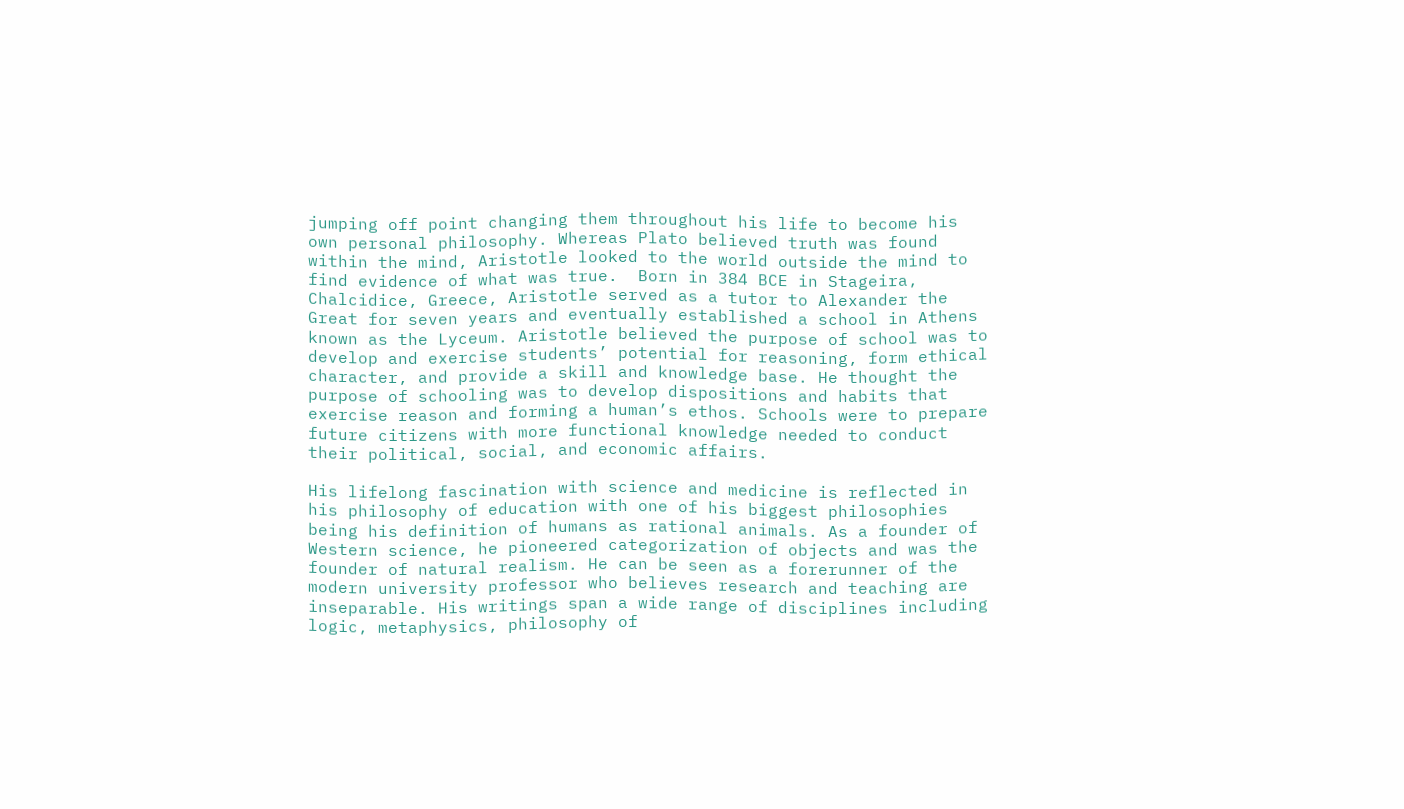jumping off point changing them throughout his life to become his own personal philosophy. Whereas Plato believed truth was found within the mind, Aristotle looked to the world outside the mind to find evidence of what was true.  Born in 384 BCE in Stageira, Chalcidice, Greece, Aristotle served as a tutor to Alexander the Great for seven years and eventually established a school in Athens known as the Lyceum. Aristotle believed the purpose of school was to develop and exercise students’ potential for reasoning, form ethical character, and provide a skill and knowledge base. He thought the purpose of schooling was to develop dispositions and habits that exercise reason and forming a human’s ethos. Schools were to prepare future citizens with more functional knowledge needed to conduct their political, social, and economic affairs.

His lifelong fascination with science and medicine is reflected in his philosophy of education with one of his biggest philosophies being his definition of humans as rational animals. As a founder of Western science, he pioneered categorization of objects and was the founder of natural realism. He can be seen as a forerunner of the modern university professor who believes research and teaching are inseparable. His writings span a wide range of disciplines including logic, metaphysics, philosophy of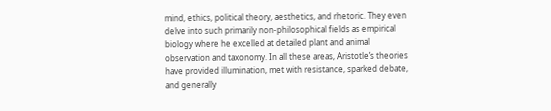mind, ethics, political theory, aesthetics, and rhetoric. They even delve into such primarily non-philosophical fields as empirical biology where he excelled at detailed plant and animal observation and taxonomy. In all these areas, Aristotle’s theories have provided illumination, met with resistance, sparked debate, and generally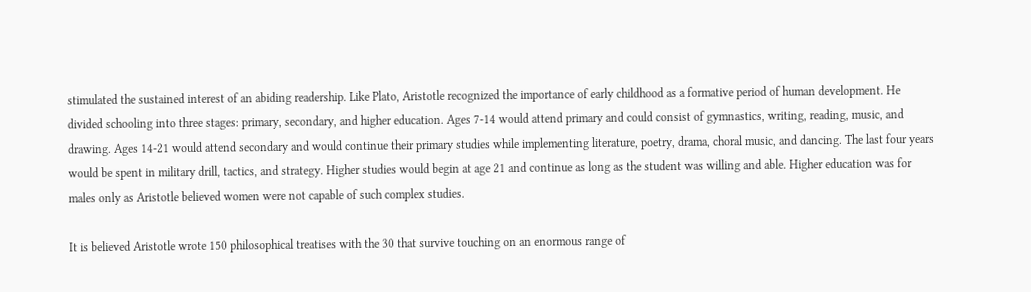stimulated the sustained interest of an abiding readership. Like Plato, Aristotle recognized the importance of early childhood as a formative period of human development. He divided schooling into three stages: primary, secondary, and higher education. Ages 7-14 would attend primary and could consist of gymnastics, writing, reading, music, and drawing. Ages 14-21 would attend secondary and would continue their primary studies while implementing literature, poetry, drama, choral music, and dancing. The last four years would be spent in military drill, tactics, and strategy. Higher studies would begin at age 21 and continue as long as the student was willing and able. Higher education was for males only as Aristotle believed women were not capable of such complex studies.

It is believed Aristotle wrote 150 philosophical treatises with the 30 that survive touching on an enormous range of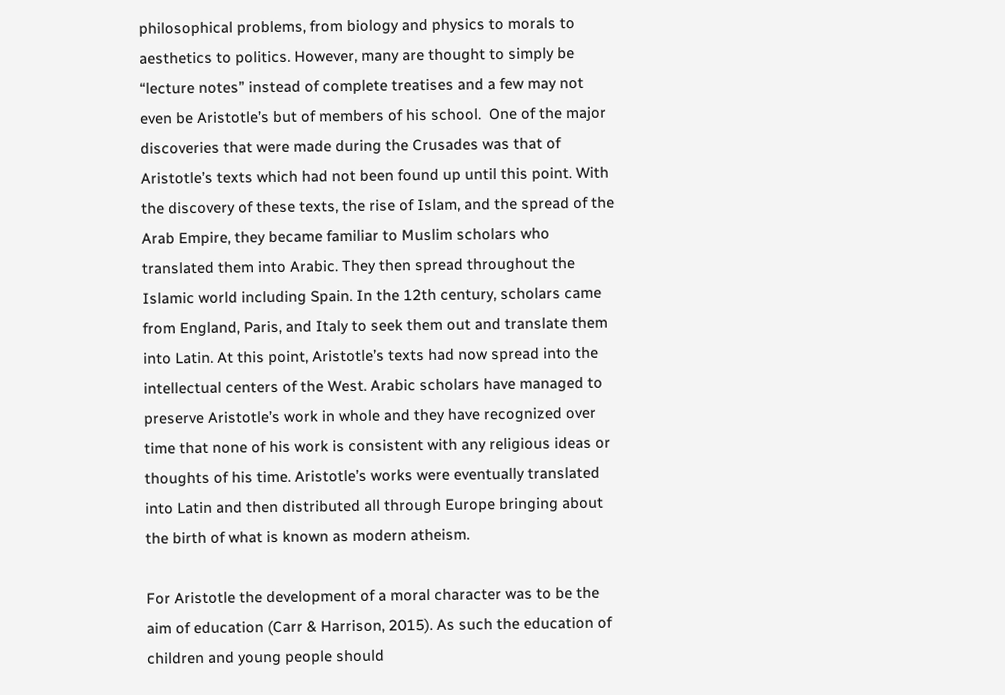philosophical problems, from biology and physics to morals to aesthetics to politics. However, many are thought to simply be “lecture notes” instead of complete treatises and a few may not even be Aristotle’s but of members of his school.  One of the major discoveries that were made during the Crusades was that of Aristotle’s texts which had not been found up until this point. With the discovery of these texts, the rise of Islam, and the spread of the Arab Empire, they became familiar to Muslim scholars who translated them into Arabic. They then spread throughout the Islamic world including Spain. In the 12th century, scholars came from England, Paris, and Italy to seek them out and translate them into Latin. At this point, Aristotle’s texts had now spread into the intellectual centers of the West. Arabic scholars have managed to preserve Aristotle’s work in whole and they have recognized over time that none of his work is consistent with any religious ideas or thoughts of his time. Aristotle’s works were eventually translated into Latin and then distributed all through Europe bringing about the birth of what is known as modern atheism.

For Aristotle the development of a moral character was to be the aim of education (Carr & Harrison, 2015). As such the education of children and young people should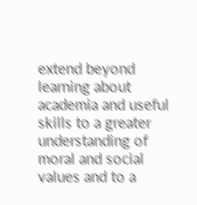extend beyond learning about academia and useful skills to a greater understanding of moral and social values and to a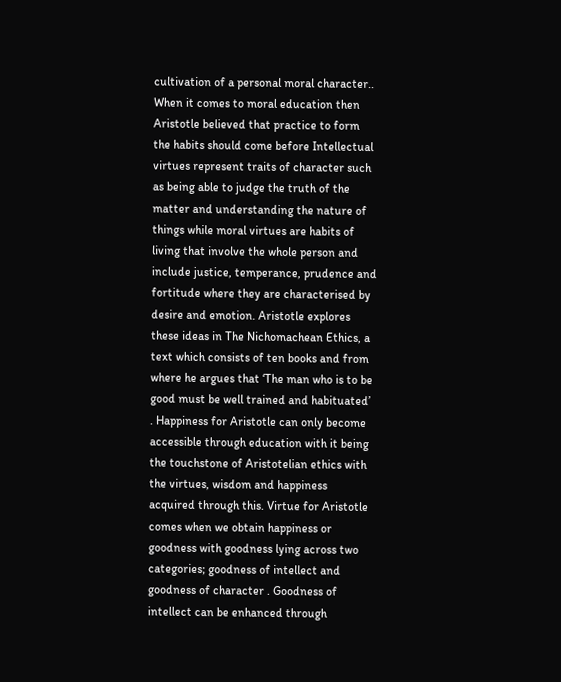cultivation of a personal moral character.. When it comes to moral education then Aristotle believed that practice to form the habits should come before Intellectual virtues represent traits of character such as being able to judge the truth of the matter and understanding the nature of things while moral virtues are habits of living that involve the whole person and include justice, temperance, prudence and fortitude where they are characterised by desire and emotion. Aristotle explores these ideas in The Nichomachean Ethics, a text which consists of ten books and from where he argues that ‘The man who is to be good must be well trained and habituated’ . Happiness for Aristotle can only become accessible through education with it being the touchstone of Aristotelian ethics with the virtues, wisdom and happiness acquired through this. Virtue for Aristotle comes when we obtain happiness or goodness with goodness lying across two categories; goodness of intellect and goodness of character . Goodness of intellect can be enhanced through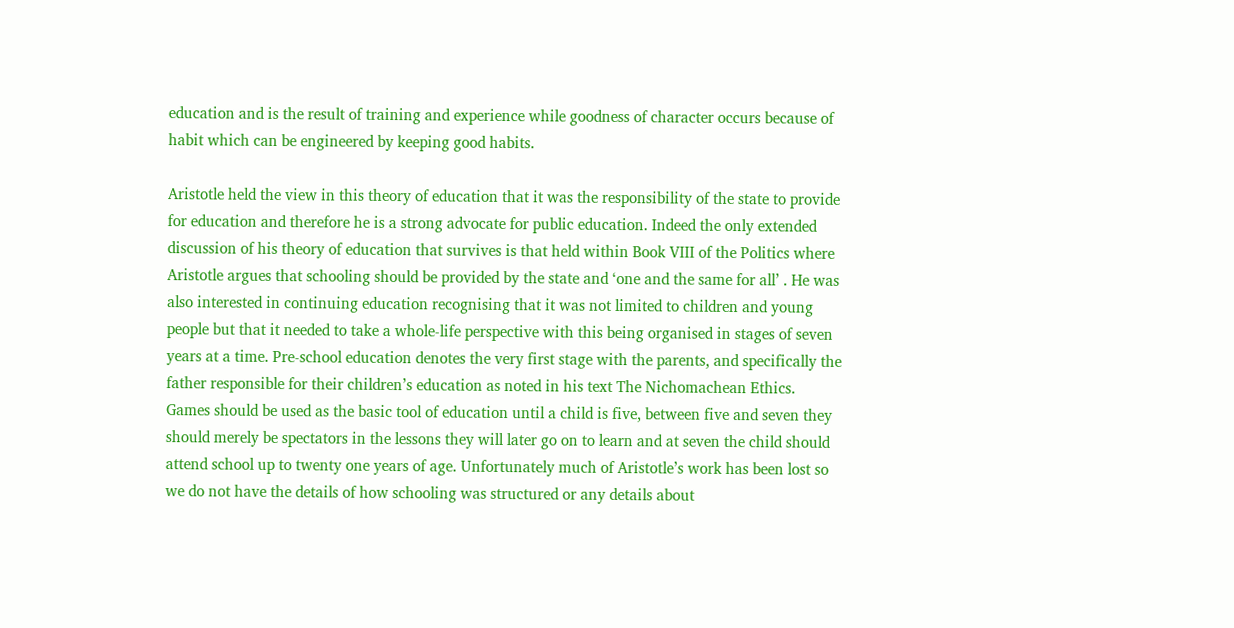education and is the result of training and experience while goodness of character occurs because of habit which can be engineered by keeping good habits.

Aristotle held the view in this theory of education that it was the responsibility of the state to provide for education and therefore he is a strong advocate for public education. Indeed the only extended discussion of his theory of education that survives is that held within Book VIII of the Politics where Aristotle argues that schooling should be provided by the state and ‘one and the same for all’ . He was also interested in continuing education recognising that it was not limited to children and young people but that it needed to take a whole-life perspective with this being organised in stages of seven years at a time. Pre-school education denotes the very first stage with the parents, and specifically the father responsible for their children’s education as noted in his text The Nichomachean Ethics. Games should be used as the basic tool of education until a child is five, between five and seven they should merely be spectators in the lessons they will later go on to learn and at seven the child should attend school up to twenty one years of age. Unfortunately much of Aristotle’s work has been lost so we do not have the details of how schooling was structured or any details about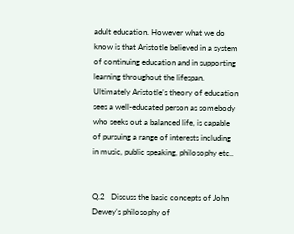adult education. However what we do know is that Aristotle believed in a system of continuing education and in supporting learning throughout the lifespan. Ultimately Aristotle’s theory of education sees a well-educated person as somebody who seeks out a balanced life, is capable of pursuing a range of interests including in music, public speaking, philosophy etc..


Q.2   Discuss the basic concepts of John Dewey’s philosophy of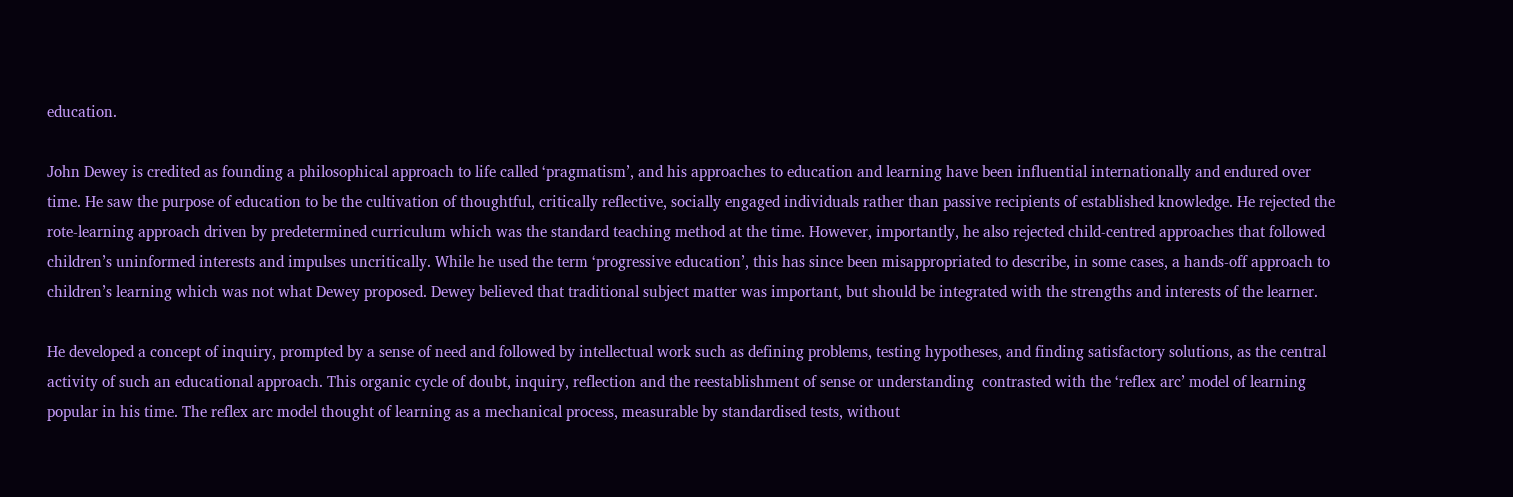education.

John Dewey is credited as founding a philosophical approach to life called ‘pragmatism’, and his approaches to education and learning have been influential internationally and endured over time. He saw the purpose of education to be the cultivation of thoughtful, critically reflective, socially engaged individuals rather than passive recipients of established knowledge. He rejected the rote-learning approach driven by predetermined curriculum which was the standard teaching method at the time. However, importantly, he also rejected child-centred approaches that followed children’s uninformed interests and impulses uncritically. While he used the term ‘progressive education’, this has since been misappropriated to describe, in some cases, a hands-off approach to children’s learning which was not what Dewey proposed. Dewey believed that traditional subject matter was important, but should be integrated with the strengths and interests of the learner.

He developed a concept of inquiry, prompted by a sense of need and followed by intellectual work such as defining problems, testing hypotheses, and finding satisfactory solutions, as the central activity of such an educational approach. This organic cycle of doubt, inquiry, reflection and the reestablishment of sense or understanding  contrasted with the ‘reflex arc’ model of learning popular in his time. The reflex arc model thought of learning as a mechanical process, measurable by standardised tests, without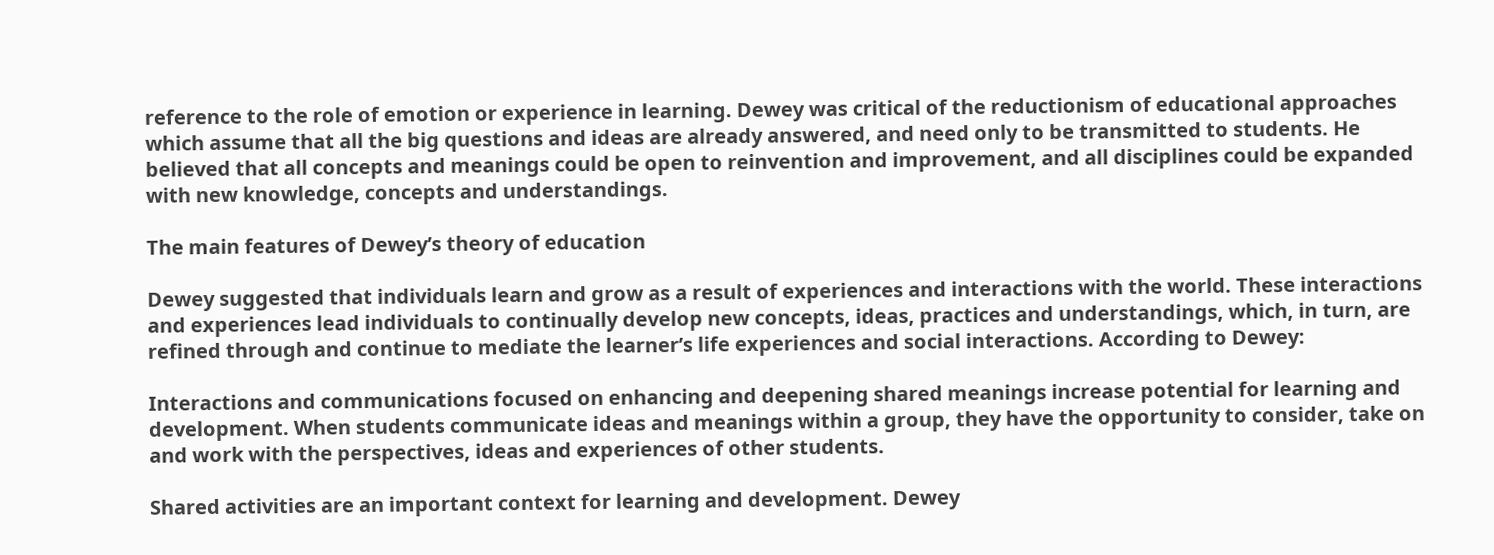reference to the role of emotion or experience in learning. Dewey was critical of the reductionism of educational approaches which assume that all the big questions and ideas are already answered, and need only to be transmitted to students. He believed that all concepts and meanings could be open to reinvention and improvement, and all disciplines could be expanded with new knowledge, concepts and understandings.

The main features of Dewey’s theory of education

Dewey suggested that individuals learn and grow as a result of experiences and interactions with the world. These interactions and experiences lead individuals to continually develop new concepts, ideas, practices and understandings, which, in turn, are refined through and continue to mediate the learner’s life experiences and social interactions. According to Dewey:

Interactions and communications focused on enhancing and deepening shared meanings increase potential for learning and development. When students communicate ideas and meanings within a group, they have the opportunity to consider, take on and work with the perspectives, ideas and experiences of other students.

Shared activities are an important context for learning and development. Dewey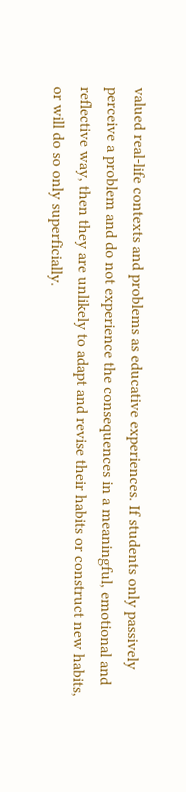valued real-life contexts and problems as educative experiences. If students only passively perceive a problem and do not experience the consequences in a meaningful, emotional and reflective way, then they are unlikely to adapt and revise their habits or construct new habits, or will do so only superficially.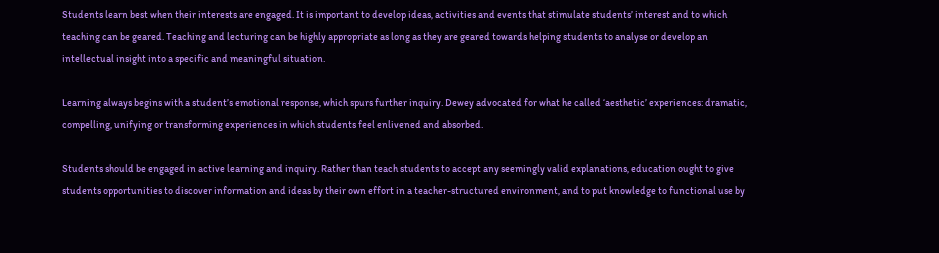Students learn best when their interests are engaged. It is important to develop ideas, activities and events that stimulate students’ interest and to which teaching can be geared. Teaching and lecturing can be highly appropriate as long as they are geared towards helping students to analyse or develop an intellectual insight into a specific and meaningful situation.

Learning always begins with a student’s emotional response, which spurs further inquiry. Dewey advocated for what he called ‘aesthetic’ experiences: dramatic, compelling, unifying or transforming experiences in which students feel enlivened and absorbed.

Students should be engaged in active learning and inquiry. Rather than teach students to accept any seemingly valid explanations, education ought to give students opportunities to discover information and ideas by their own effort in a teacher-structured environment, and to put knowledge to functional use by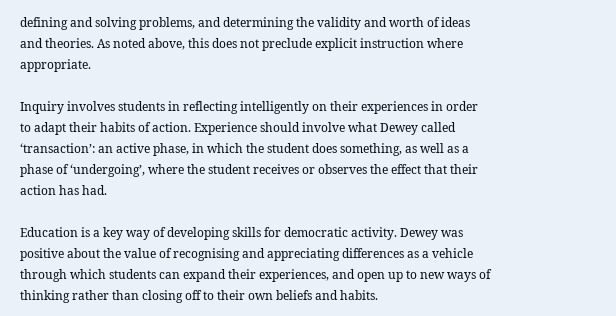defining and solving problems, and determining the validity and worth of ideas and theories. As noted above, this does not preclude explicit instruction where appropriate.

Inquiry involves students in reflecting intelligently on their experiences in order to adapt their habits of action. Experience should involve what Dewey called ‘transaction’: an active phase, in which the student does something, as well as a phase of ‘undergoing’, where the student receives or observes the effect that their action has had.

Education is a key way of developing skills for democratic activity. Dewey was positive about the value of recognising and appreciating differences as a vehicle through which students can expand their experiences, and open up to new ways of thinking rather than closing off to their own beliefs and habits.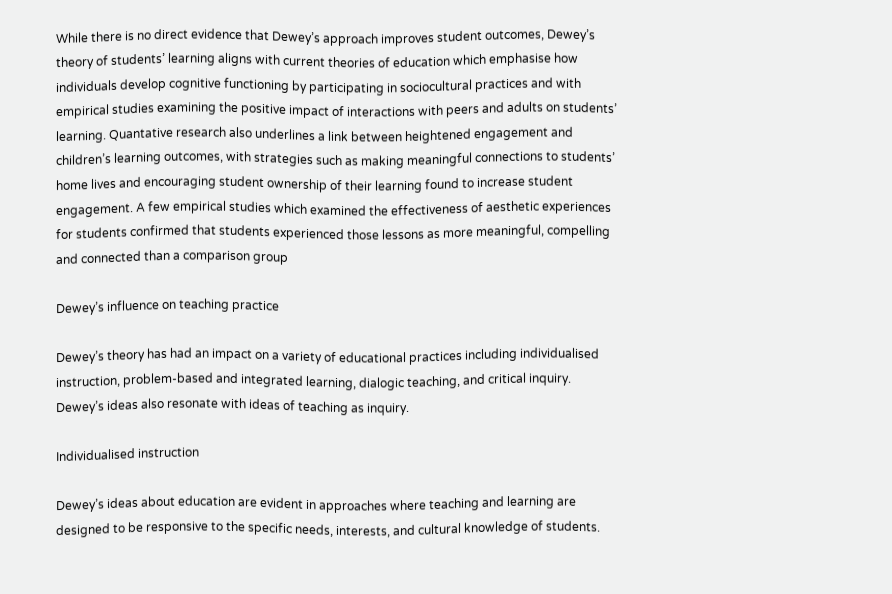While there is no direct evidence that Dewey’s approach improves student outcomes, Dewey’s theory of students’ learning aligns with current theories of education which emphasise how individuals develop cognitive functioning by participating in sociocultural practices and with empirical studies examining the positive impact of interactions with peers and adults on students’ learning. Quantative research also underlines a link between heightened engagement and children’s learning outcomes, with strategies such as making meaningful connections to students’ home lives and encouraging student ownership of their learning found to increase student engagement. A few empirical studies which examined the effectiveness of aesthetic experiences for students confirmed that students experienced those lessons as more meaningful, compelling and connected than a comparison group

Dewey’s influence on teaching practice

Dewey’s theory has had an impact on a variety of educational practices including individualised instruction, problem-based and integrated learning, dialogic teaching, and critical inquiry. Dewey’s ideas also resonate with ideas of teaching as inquiry.

Individualised instruction

Dewey’s ideas about education are evident in approaches where teaching and learning are designed to be responsive to the specific needs, interests, and cultural knowledge of students.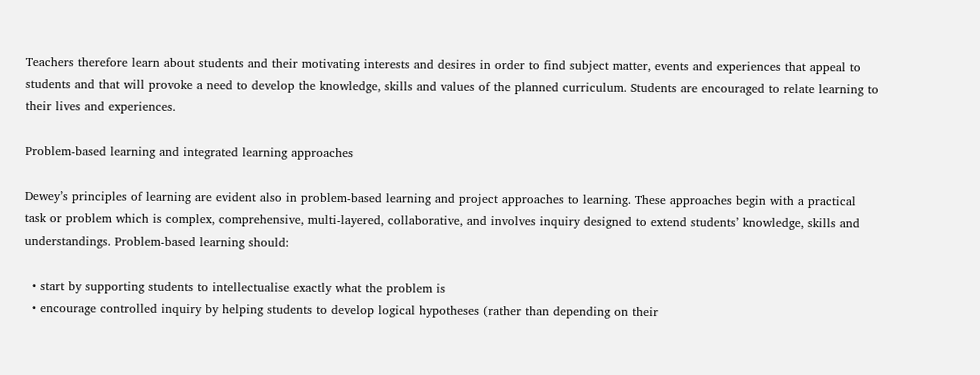Teachers therefore learn about students and their motivating interests and desires in order to find subject matter, events and experiences that appeal to students and that will provoke a need to develop the knowledge, skills and values of the planned curriculum. Students are encouraged to relate learning to their lives and experiences.

Problem-based learning and integrated learning approaches

Dewey’s principles of learning are evident also in problem-based learning and project approaches to learning. These approaches begin with a practical task or problem which is complex, comprehensive, multi-layered, collaborative, and involves inquiry designed to extend students’ knowledge, skills and understandings. Problem-based learning should:

  • start by supporting students to intellectualise exactly what the problem is
  • encourage controlled inquiry by helping students to develop logical hypotheses (rather than depending on their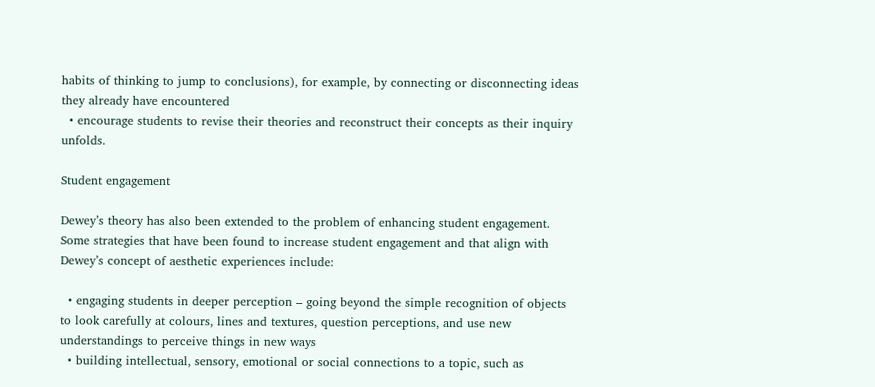habits of thinking to jump to conclusions), for example, by connecting or disconnecting ideas they already have encountered
  • encourage students to revise their theories and reconstruct their concepts as their inquiry unfolds.

Student engagement

Dewey’s theory has also been extended to the problem of enhancing student engagement. Some strategies that have been found to increase student engagement and that align with Dewey’s concept of aesthetic experiences include:

  • engaging students in deeper perception – going beyond the simple recognition of objects to look carefully at colours, lines and textures, question perceptions, and use new understandings to perceive things in new ways
  • building intellectual, sensory, emotional or social connections to a topic, such as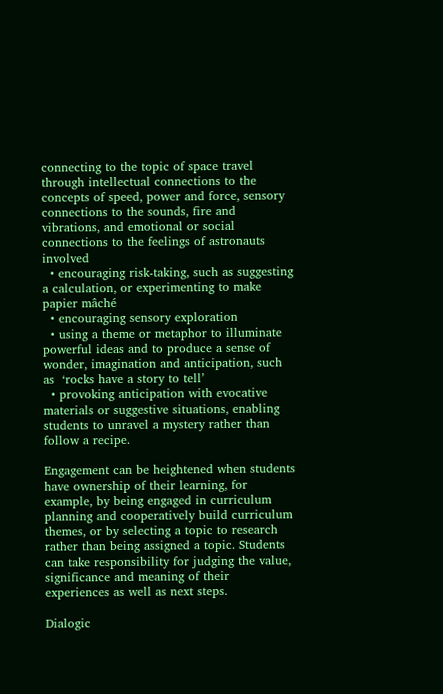connecting to the topic of space travel through intellectual connections to the concepts of speed, power and force, sensory connections to the sounds, fire and vibrations, and emotional or social connections to the feelings of astronauts involved
  • encouraging risk-taking, such as suggesting a calculation, or experimenting to make papier mâché
  • encouraging sensory exploration
  • using a theme or metaphor to illuminate powerful ideas and to produce a sense of wonder, imagination and anticipation, such as  ‘rocks have a story to tell’
  • provoking anticipation with evocative materials or suggestive situations, enabling students to unravel a mystery rather than follow a recipe.

Engagement can be heightened when students have ownership of their learning, for example, by being engaged in curriculum planning and cooperatively build curriculum themes, or by selecting a topic to research rather than being assigned a topic. Students can take responsibility for judging the value, significance and meaning of their experiences as well as next steps.

Dialogic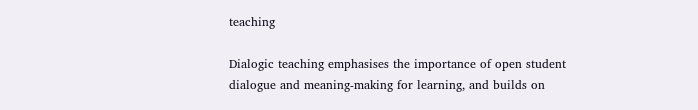teaching

Dialogic teaching emphasises the importance of open student dialogue and meaning-making for learning, and builds on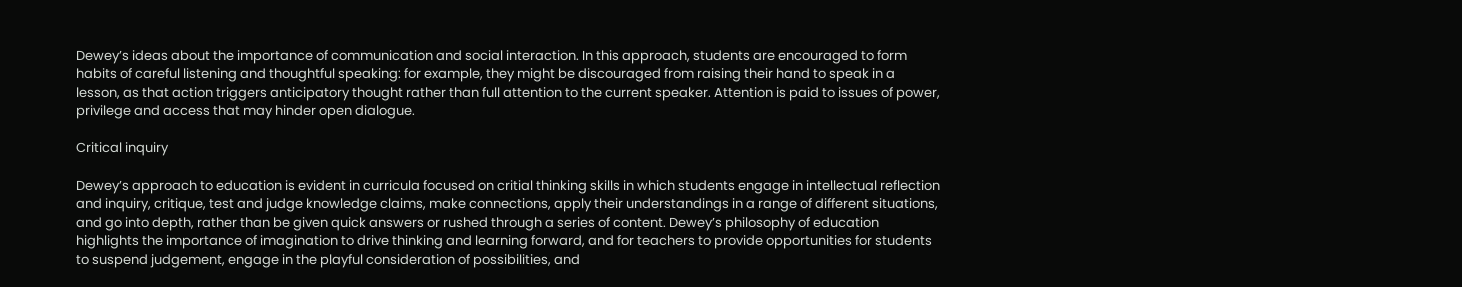Dewey’s ideas about the importance of communication and social interaction. In this approach, students are encouraged to form habits of careful listening and thoughtful speaking: for example, they might be discouraged from raising their hand to speak in a lesson, as that action triggers anticipatory thought rather than full attention to the current speaker. Attention is paid to issues of power, privilege and access that may hinder open dialogue.

Critical inquiry

Dewey’s approach to education is evident in curricula focused on critial thinking skills in which students engage in intellectual reflection and inquiry, critique, test and judge knowledge claims, make connections, apply their understandings in a range of different situations, and go into depth, rather than be given quick answers or rushed through a series of content. Dewey’s philosophy of education highlights the importance of imagination to drive thinking and learning forward, and for teachers to provide opportunities for students to suspend judgement, engage in the playful consideration of possibilities, and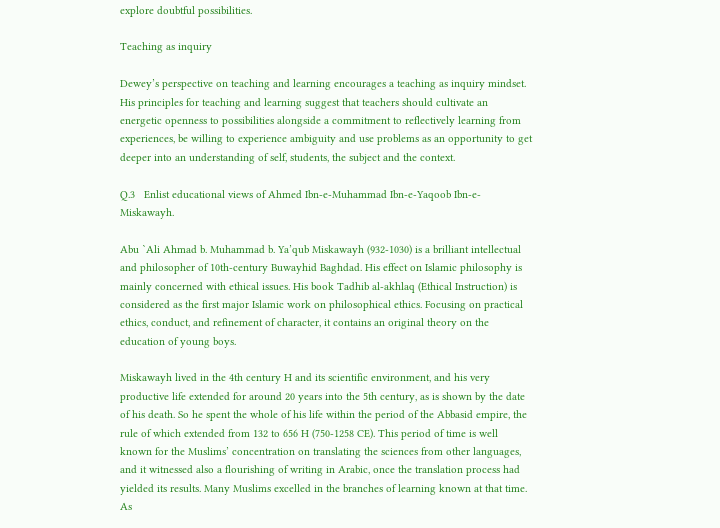explore doubtful possibilities.

Teaching as inquiry

Dewey’s perspective on teaching and learning encourages a teaching as inquiry mindset. His principles for teaching and learning suggest that teachers should cultivate an energetic openness to possibilities alongside a commitment to reflectively learning from experiences, be willing to experience ambiguity and use problems as an opportunity to get deeper into an understanding of self, students, the subject and the context.

Q.3   Enlist educational views of Ahmed Ibn-e-Muhammad Ibn-e-Yaqoob Ibn-e-Miskawayh.

Abu `Ali Ahmad b. Muhammad b. Ya’qub Miskawayh (932-1030) is a brilliant intellectual and philosopher of 10th-century Buwayhid Baghdad. His effect on Islamic philosophy is mainly concerned with ethical issues. His book Tadhib al-akhlaq (Ethical Instruction) is considered as the first major Islamic work on philosophical ethics. Focusing on practical ethics, conduct, and refinement of character, it contains an original theory on the education of young boys.

Miskawayh lived in the 4th century H and its scientific environment, and his very productive life extended for around 20 years into the 5th century, as is shown by the date of his death. So he spent the whole of his life within the period of the Abbasid empire, the rule of which extended from 132 to 656 H (750-1258 CE). This period of time is well known for the Muslims’ concentration on translating the sciences from other languages, and it witnessed also a flourishing of writing in Arabic, once the translation process had yielded its results. Many Muslims excelled in the branches of learning known at that time. As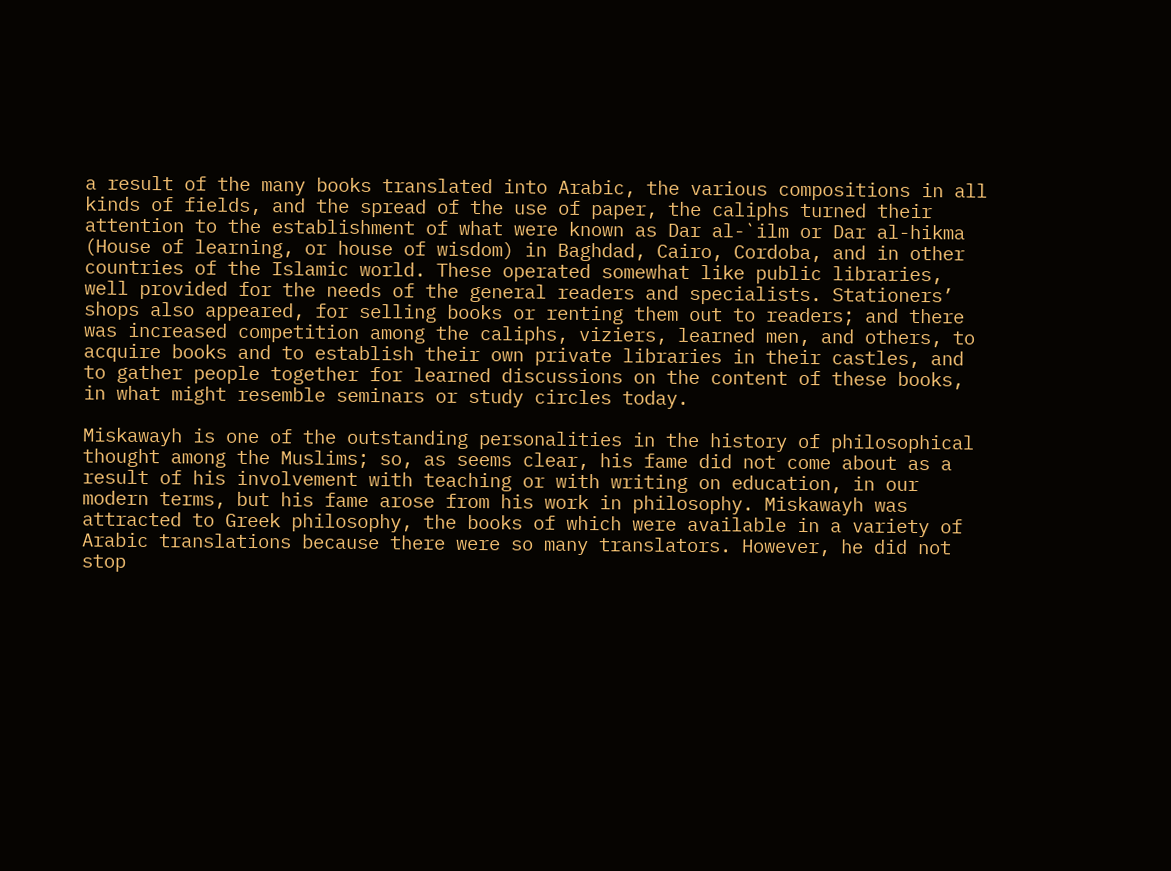a result of the many books translated into Arabic, the various compositions in all kinds of fields, and the spread of the use of paper, the caliphs turned their attention to the establishment of what were known as Dar al-`ilm or Dar al-hikma (House of learning, or house of wisdom) in Baghdad, Cairo, Cordoba, and in other countries of the Islamic world. These operated somewhat like public libraries, well provided for the needs of the general readers and specialists. Stationers’ shops also appeared, for selling books or renting them out to readers; and there was increased competition among the caliphs, viziers, learned men, and others, to acquire books and to establish their own private libraries in their castles, and to gather people together for learned discussions on the content of these books, in what might resemble seminars or study circles today.

Miskawayh is one of the outstanding personalities in the history of philosophical thought among the Muslims; so, as seems clear, his fame did not come about as a result of his involvement with teaching or with writing on education, in our modern terms, but his fame arose from his work in philosophy. Miskawayh was attracted to Greek philosophy, the books of which were available in a variety of Arabic translations because there were so many translators. However, he did not stop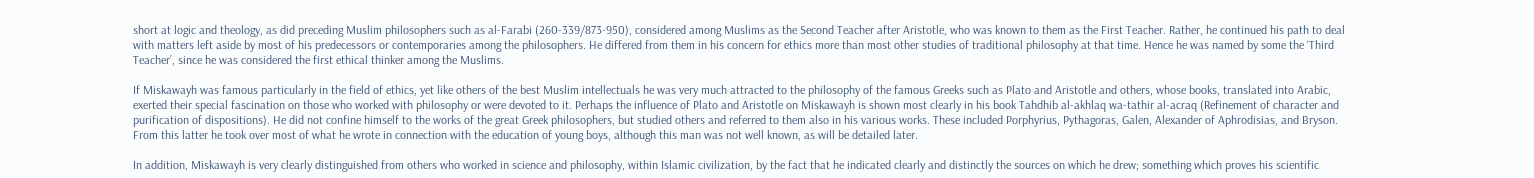short at logic and theology, as did preceding Muslim philosophers such as al-Farabi (260-339/873-950), considered among Muslims as the Second Teacher after Aristotle, who was known to them as the First Teacher. Rather, he continued his path to deal with matters left aside by most of his predecessors or contemporaries among the philosophers. He differed from them in his concern for ethics more than most other studies of traditional philosophy at that time. Hence he was named by some the ‘Third Teacher’, since he was considered the first ethical thinker among the Muslims.

If Miskawayh was famous particularly in the field of ethics, yet like others of the best Muslim intellectuals he was very much attracted to the philosophy of the famous Greeks such as Plato and Aristotle and others, whose books, translated into Arabic, exerted their special fascination on those who worked with philosophy or were devoted to it. Perhaps the influence of Plato and Aristotle on Miskawayh is shown most clearly in his book Tahdhib al-akhlaq wa-tathir al-acraq (Refinement of character and purification of dispositions). He did not confine himself to the works of the great Greek philosophers, but studied others and referred to them also in his various works. These included Porphyrius, Pythagoras, Galen, Alexander of Aphrodisias, and Bryson. From this latter he took over most of what he wrote in connection with the education of young boys, although this man was not well known, as will be detailed later.

In addition, Miskawayh is very clearly distinguished from others who worked in science and philosophy, within Islamic civilization, by the fact that he indicated clearly and distinctly the sources on which he drew; something which proves his scientific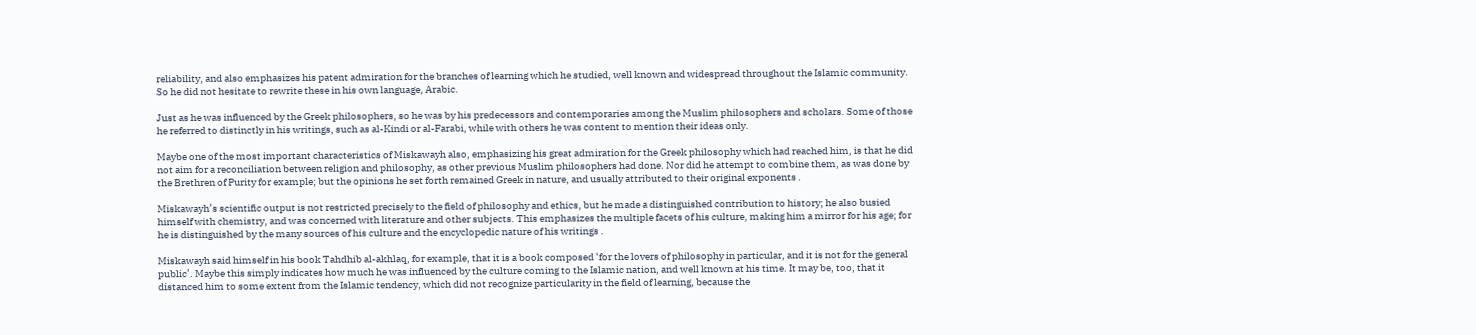reliability, and also emphasizes his patent admiration for the branches of learning which he studied, well known and widespread throughout the Islamic community. So he did not hesitate to rewrite these in his own language, Arabic.

Just as he was influenced by the Greek philosophers, so he was by his predecessors and contemporaries among the Muslim philosophers and scholars. Some of those he referred to distinctly in his writings, such as al-Kindi or al-Farabi, while with others he was content to mention their ideas only.

Maybe one of the most important characteristics of Miskawayh also, emphasizing his great admiration for the Greek philosophy which had reached him, is that he did not aim for a reconciliation between religion and philosophy, as other previous Muslim philosophers had done. Nor did he attempt to combine them, as was done by the Brethren of Purity for example; but the opinions he set forth remained Greek in nature, and usually attributed to their original exponents .

Miskawayh’s scientific output is not restricted precisely to the field of philosophy and ethics, but he made a distinguished contribution to history; he also busied himself with chemistry, and was concerned with literature and other subjects. This emphasizes the multiple facets of his culture, making him a mirror for his age; for he is distinguished by the many sources of his culture and the encyclopedic nature of his writings .

Miskawayh said himself in his book Tahdhib al-akhlaq, for example, that it is a book composed ‘for the lovers of philosophy in particular, and it is not for the general public’. Maybe this simply indicates how much he was influenced by the culture coming to the Islamic nation, and well known at his time. It may be, too, that it distanced him to some extent from the Islamic tendency, which did not recognize particularity in the field of learning, because the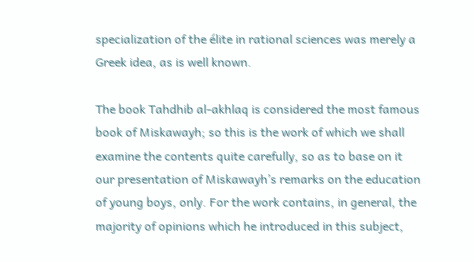specialization of the élite in rational sciences was merely a Greek idea, as is well known.

The book Tahdhib al-akhlaq is considered the most famous book of Miskawayh; so this is the work of which we shall examine the contents quite carefully, so as to base on it our presentation of Miskawayh’s remarks on the education of young boys, only. For the work contains, in general, the majority of opinions which he introduced in this subject,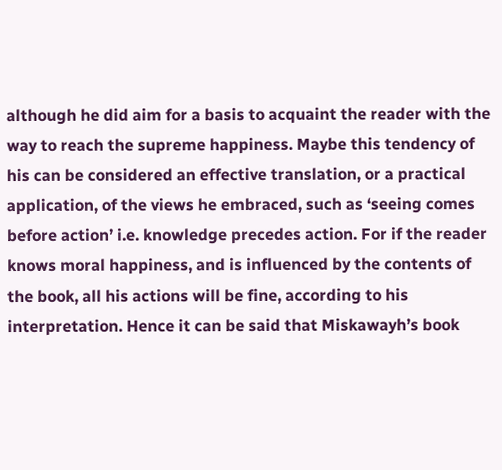although he did aim for a basis to acquaint the reader with the way to reach the supreme happiness. Maybe this tendency of his can be considered an effective translation, or a practical application, of the views he embraced, such as ‘seeing comes before action’ i.e. knowledge precedes action. For if the reader knows moral happiness, and is influenced by the contents of the book, all his actions will be fine, according to his interpretation. Hence it can be said that Miskawayh’s book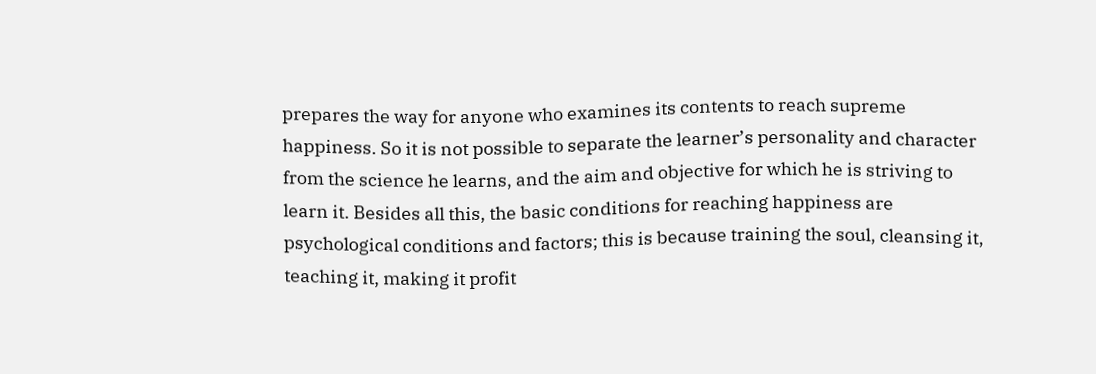prepares the way for anyone who examines its contents to reach supreme happiness. So it is not possible to separate the learner’s personality and character from the science he learns, and the aim and objective for which he is striving to learn it. Besides all this, the basic conditions for reaching happiness are psychological conditions and factors; this is because training the soul, cleansing it, teaching it, making it profit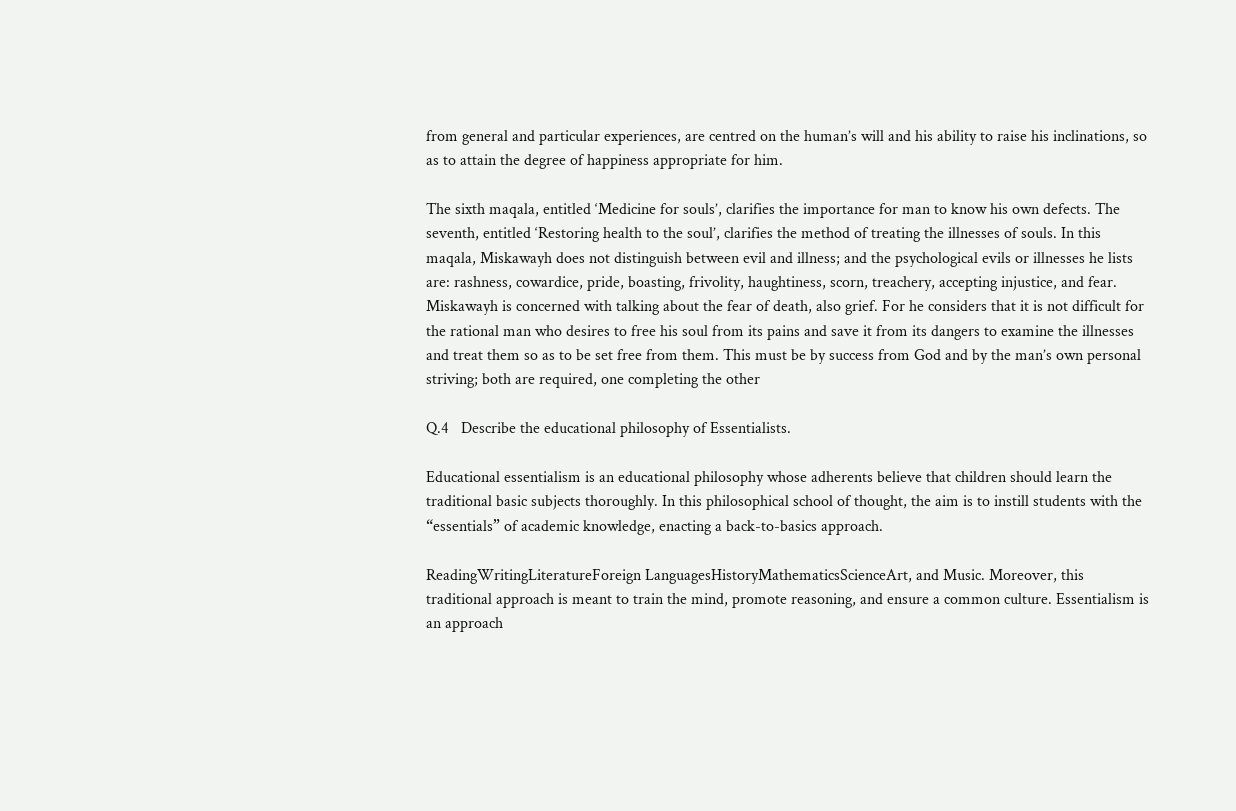from general and particular experiences, are centred on the human’s will and his ability to raise his inclinations, so as to attain the degree of happiness appropriate for him.

The sixth maqala, entitled ‘Medicine for souls’, clarifies the importance for man to know his own defects. The seventh, entitled ‘Restoring health to the soul’, clarifies the method of treating the illnesses of souls. In this maqala, Miskawayh does not distinguish between evil and illness; and the psychological evils or illnesses he lists are: rashness, cowardice, pride, boasting, frivolity, haughtiness, scorn, treachery, accepting injustice, and fear. Miskawayh is concerned with talking about the fear of death, also grief. For he considers that it is not difficult for the rational man who desires to free his soul from its pains and save it from its dangers to examine the illnesses and treat them so as to be set free from them. This must be by success from God and by the man’s own personal striving; both are required, one completing the other

Q.4   Describe the educational philosophy of Essentialists.

Educational essentialism is an educational philosophy whose adherents believe that children should learn the traditional basic subjects thoroughly. In this philosophical school of thought, the aim is to instill students with the “essentials” of academic knowledge, enacting a back-to-basics approach.

ReadingWritingLiteratureForeign LanguagesHistoryMathematicsScienceArt, and Music. Moreover, this traditional approach is meant to train the mind, promote reasoning, and ensure a common culture. Essentialism is an approach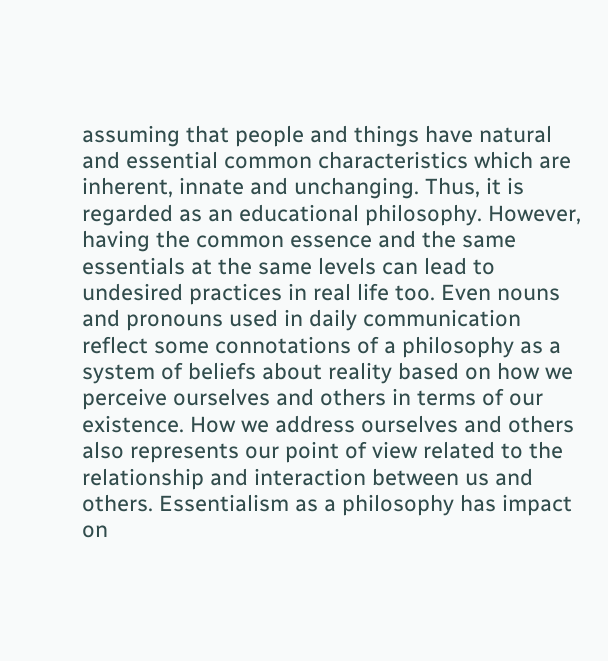assuming that people and things have natural and essential common characteristics which are inherent, innate and unchanging. Thus, it is regarded as an educational philosophy. However, having the common essence and the same essentials at the same levels can lead to undesired practices in real life too. Even nouns and pronouns used in daily communication reflect some connotations of a philosophy as a system of beliefs about reality based on how we perceive ourselves and others in terms of our existence. How we address ourselves and others also represents our point of view related to the relationship and interaction between us and others. Essentialism as a philosophy has impact on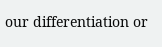our differentiation or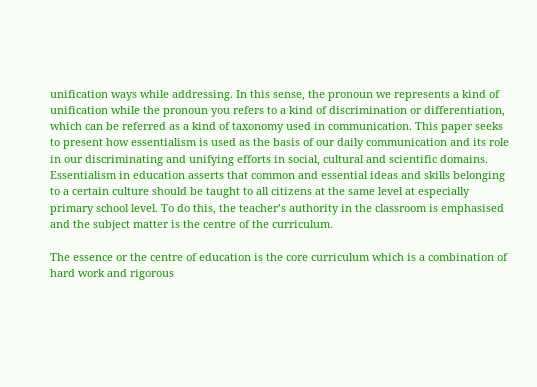unification ways while addressing. In this sense, the pronoun we represents a kind of unification while the pronoun you refers to a kind of discrimination or differentiation, which can be referred as a kind of taxonomy used in communication. This paper seeks to present how essentialism is used as the basis of our daily communication and its role in our discriminating and unifying efforts in social, cultural and scientific domains. Essentialism in education asserts that common and essential ideas and skills belonging to a certain culture should be taught to all citizens at the same level at especially primary school level. To do this, the teacher’s authority in the classroom is emphasised and the subject matter is the centre of the curriculum.

The essence or the centre of education is the core curriculum which is a combination of hard work and rigorous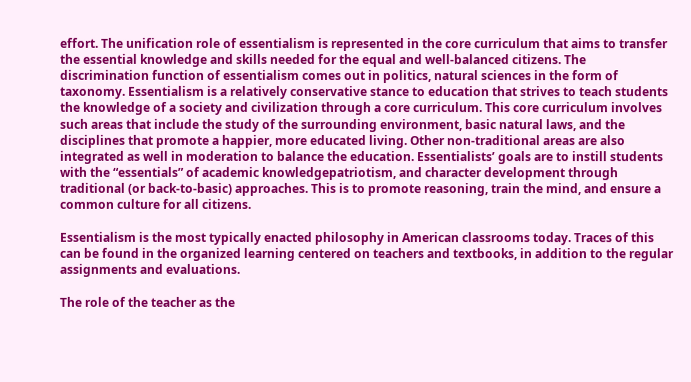effort. The unification role of essentialism is represented in the core curriculum that aims to transfer the essential knowledge and skills needed for the equal and well-balanced citizens. The discrimination function of essentialism comes out in politics, natural sciences in the form of taxonomy. Essentialism is a relatively conservative stance to education that strives to teach students the knowledge of a society and civilization through a core curriculum. This core curriculum involves such areas that include the study of the surrounding environment, basic natural laws, and the disciplines that promote a happier, more educated living. Other non-traditional areas are also integrated as well in moderation to balance the education. Essentialists’ goals are to instill students with the “essentials” of academic knowledgepatriotism, and character development through traditional (or back-to-basic) approaches. This is to promote reasoning, train the mind, and ensure a common culture for all citizens.

Essentialism is the most typically enacted philosophy in American classrooms today. Traces of this can be found in the organized learning centered on teachers and textbooks, in addition to the regular assignments and evaluations.

The role of the teacher as the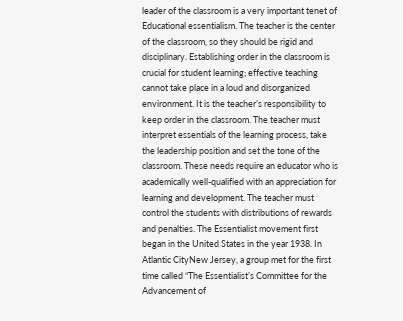leader of the classroom is a very important tenet of Educational essentialism. The teacher is the center of the classroom, so they should be rigid and disciplinary. Establishing order in the classroom is crucial for student learning; effective teaching cannot take place in a loud and disorganized environment. It is the teacher’s responsibility to keep order in the classroom. The teacher must interpret essentials of the learning process, take the leadership position and set the tone of the classroom. These needs require an educator who is academically well-qualified with an appreciation for learning and development. The teacher must control the students with distributions of rewards and penalties. The Essentialist movement first began in the United States in the year 1938. In Atlantic CityNew Jersey, a group met for the first time called “The Essentialist’s Committee for the Advancement of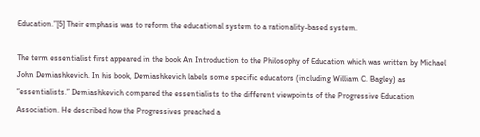Education.”[5] Their emphasis was to reform the educational system to a rationality-based system.

The term essentialist first appeared in the book An Introduction to the Philosophy of Education which was written by Michael John Demiashkevich. In his book, Demiashkevich labels some specific educators (including William C. Bagley) as “essentialists.” Demiashkevich compared the essentialists to the different viewpoints of the Progressive Education Association. He described how the Progressives preached a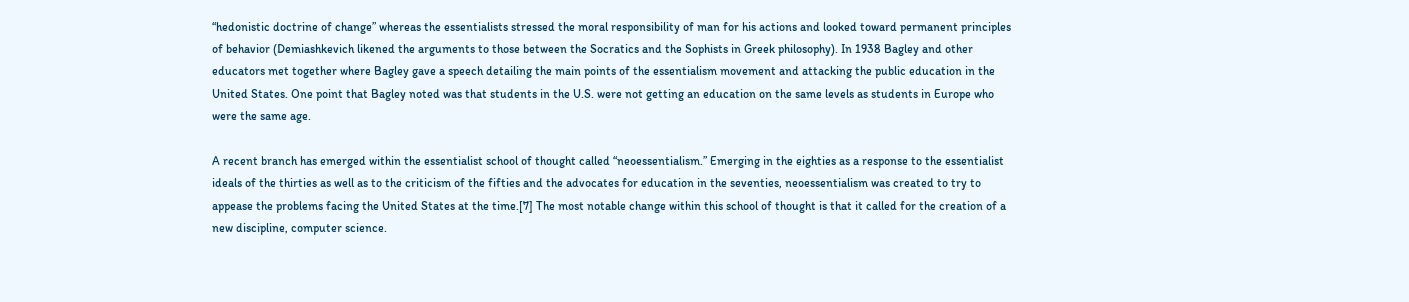“hedonistic doctrine of change” whereas the essentialists stressed the moral responsibility of man for his actions and looked toward permanent principles of behavior (Demiashkevich likened the arguments to those between the Socratics and the Sophists in Greek philosophy). In 1938 Bagley and other educators met together where Bagley gave a speech detailing the main points of the essentialism movement and attacking the public education in the United States. One point that Bagley noted was that students in the U.S. were not getting an education on the same levels as students in Europe who were the same age.

A recent branch has emerged within the essentialist school of thought called “neoessentialism.” Emerging in the eighties as a response to the essentialist ideals of the thirties as well as to the criticism of the fifties and the advocates for education in the seventies, neoessentialism was created to try to appease the problems facing the United States at the time.[7] The most notable change within this school of thought is that it called for the creation of a new discipline, computer science.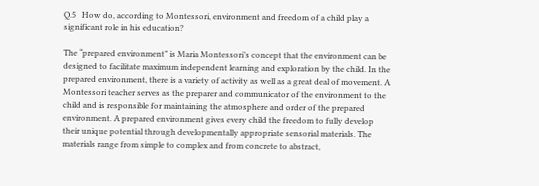Q.5   How do, according to Montessori, environment and freedom of a child play a significant role in his education?

The “prepared environment” is Maria Montessori’s concept that the environment can be designed to facilitate maximum independent learning and exploration by the child. In the prepared environment, there is a variety of activity as well as a great deal of movement. A Montessori teacher serves as the preparer and communicator of the environment to the child and is responsible for maintaining the atmosphere and order of the prepared environment. A prepared environment gives every child the freedom to fully develop their unique potential through developmentally appropriate sensorial materials. The materials range from simple to complex and from concrete to abstract,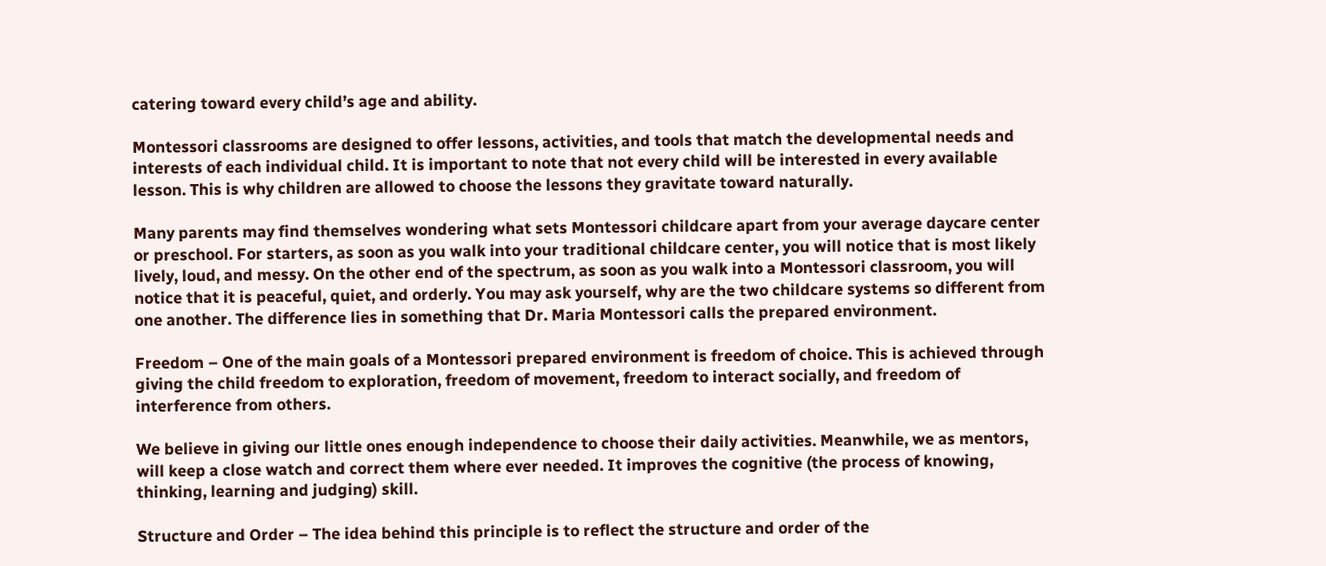catering toward every child’s age and ability.

Montessori classrooms are designed to offer lessons, activities, and tools that match the developmental needs and interests of each individual child. It is important to note that not every child will be interested in every available lesson. This is why children are allowed to choose the lessons they gravitate toward naturally.

Many parents may find themselves wondering what sets Montessori childcare apart from your average daycare center or preschool. For starters, as soon as you walk into your traditional childcare center, you will notice that is most likely lively, loud, and messy. On the other end of the spectrum, as soon as you walk into a Montessori classroom, you will notice that it is peaceful, quiet, and orderly. You may ask yourself, why are the two childcare systems so different from one another. The difference lies in something that Dr. Maria Montessori calls the prepared environment.

Freedom – One of the main goals of a Montessori prepared environment is freedom of choice. This is achieved through giving the child freedom to exploration, freedom of movement, freedom to interact socially, and freedom of interference from others.

We believe in giving our little ones enough independence to choose their daily activities. Meanwhile, we as mentors, will keep a close watch and correct them where ever needed. It improves the cognitive (the process of knowing, thinking, learning and judging) skill.

Structure and Order – The idea behind this principle is to reflect the structure and order of the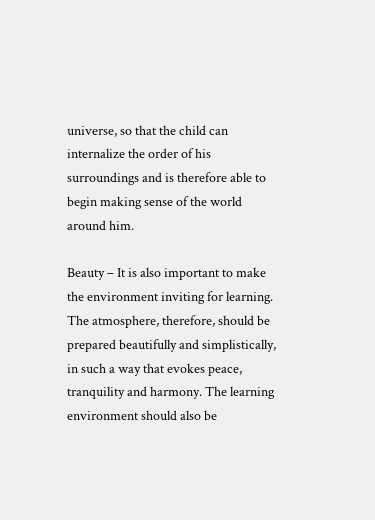universe, so that the child can internalize the order of his surroundings and is therefore able to begin making sense of the world around him.

Beauty – It is also important to make the environment inviting for learning. The atmosphere, therefore, should be prepared beautifully and simplistically, in such a way that evokes peace, tranquility and harmony. The learning environment should also be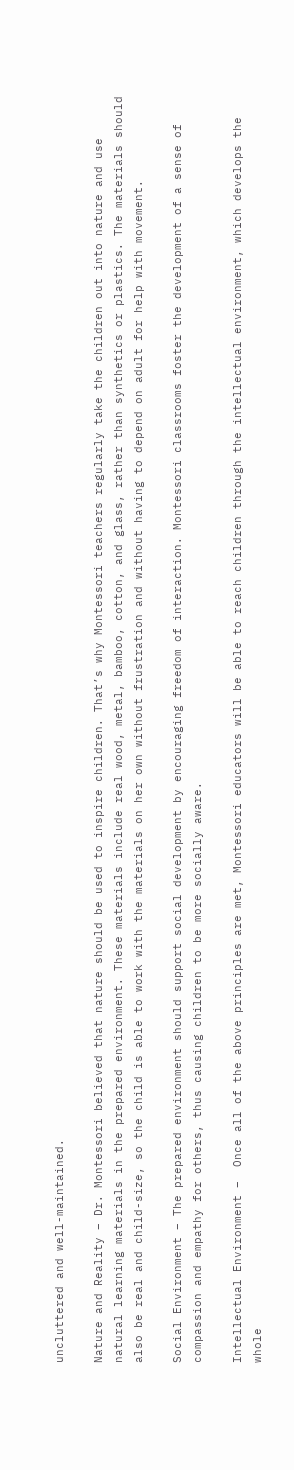uncluttered and well-maintained.

Nature and Reality – Dr. Montessori believed that nature should be used to inspire children. That’s why Montessori teachers regularly take the children out into nature and use natural learning materials in the prepared environment. These materials include real wood, metal, bamboo, cotton, and glass, rather than synthetics or plastics. The materials should also be real and child-size, so the child is able to work with the materials on her own without frustration and without having to depend on adult for help with movement.

Social Environment – The prepared environment should support social development by encouraging freedom of interaction. Montessori classrooms foster the development of a sense of compassion and empathy for others, thus causing children to be more socially aware.

Intellectual Environment –  Once all of the above principles are met, Montessori educators will be able to reach children through the intellectual environment, which develops the whole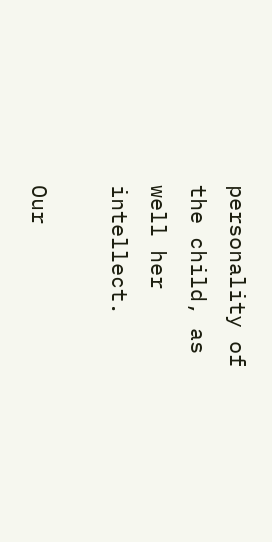personality of the child, as well her intellect.

Our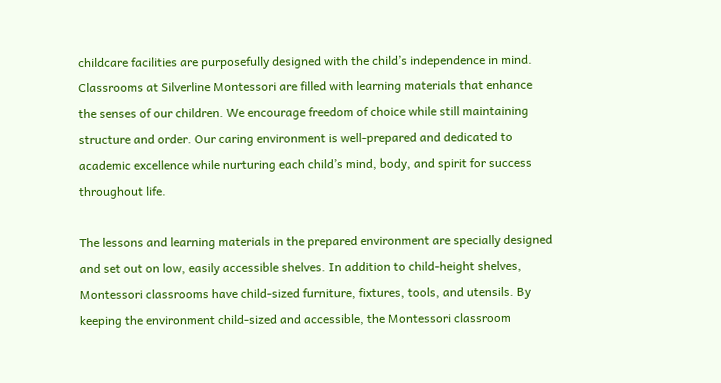childcare facilities are purposefully designed with the child’s independence in mind. Classrooms at Silverline Montessori are filled with learning materials that enhance the senses of our children. We encourage freedom of choice while still maintaining structure and order. Our caring environment is well-prepared and dedicated to academic excellence while nurturing each child’s mind, body, and spirit for success throughout life.

The lessons and learning materials in the prepared environment are specially designed and set out on low, easily accessible shelves. In addition to child-height shelves, Montessori classrooms have child-sized furniture, fixtures, tools, and utensils. By keeping the environment child-sized and accessible, the Montessori classroom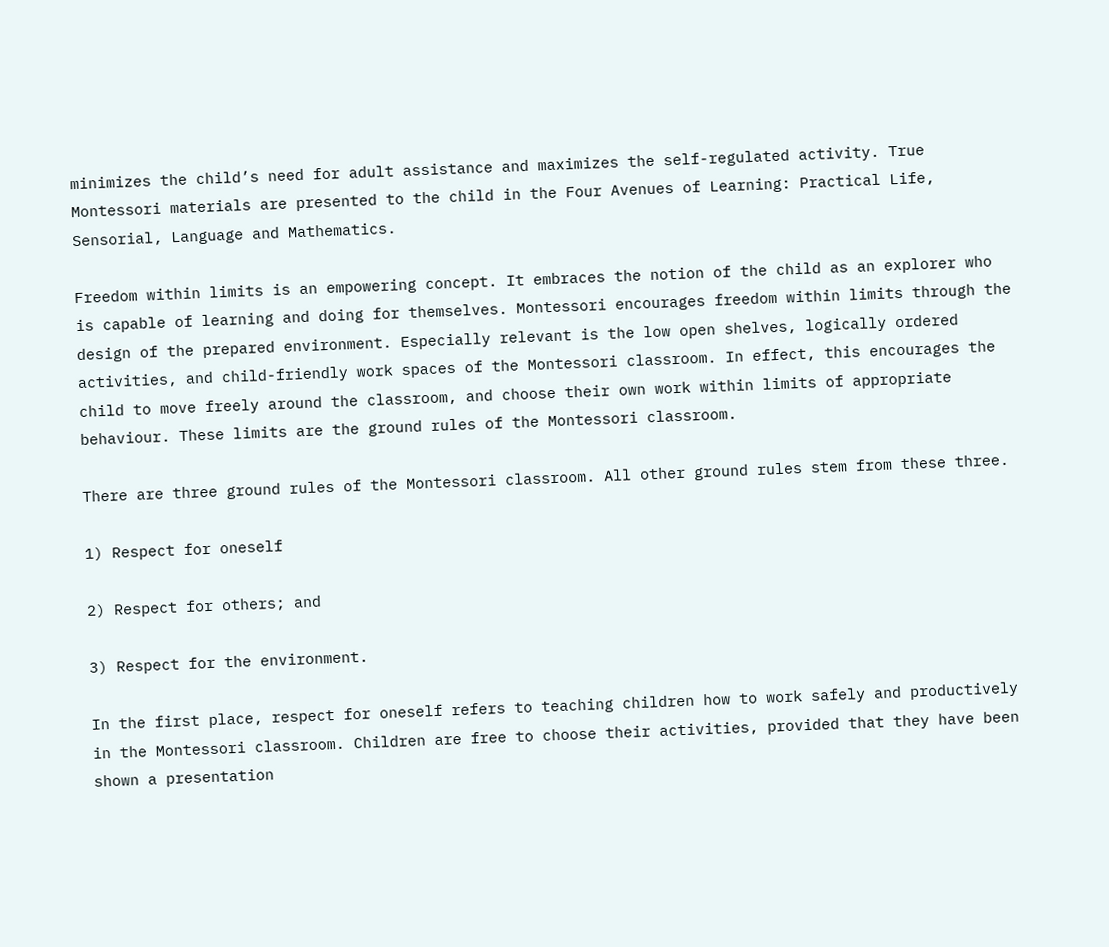minimizes the child’s need for adult assistance and maximizes the self-regulated activity. True Montessori materials are presented to the child in the Four Avenues of Learning: Practical Life, Sensorial, Language and Mathematics.

Freedom within limits is an empowering concept. It embraces the notion of the child as an explorer who is capable of learning and doing for themselves. Montessori encourages freedom within limits through the design of the prepared environment. Especially relevant is the low open shelves, logically ordered activities, and child-friendly work spaces of the Montessori classroom. In effect, this encourages the child to move freely around the classroom, and choose their own work within limits of appropriate behaviour. These limits are the ground rules of the Montessori classroom.

There are three ground rules of the Montessori classroom. All other ground rules stem from these three.

1) Respect for oneself

2) Respect for others; and

3) Respect for the environment.

In the first place, respect for oneself refers to teaching children how to work safely and productively in the Montessori classroom. Children are free to choose their activities, provided that they have been shown a presentation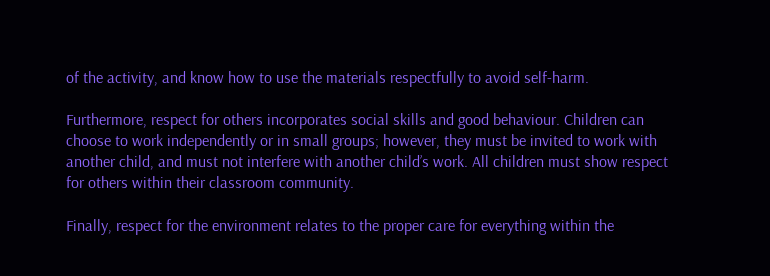of the activity, and know how to use the materials respectfully to avoid self-harm.

Furthermore, respect for others incorporates social skills and good behaviour. Children can choose to work independently or in small groups; however, they must be invited to work with another child, and must not interfere with another child’s work. All children must show respect for others within their classroom community.

Finally, respect for the environment relates to the proper care for everything within the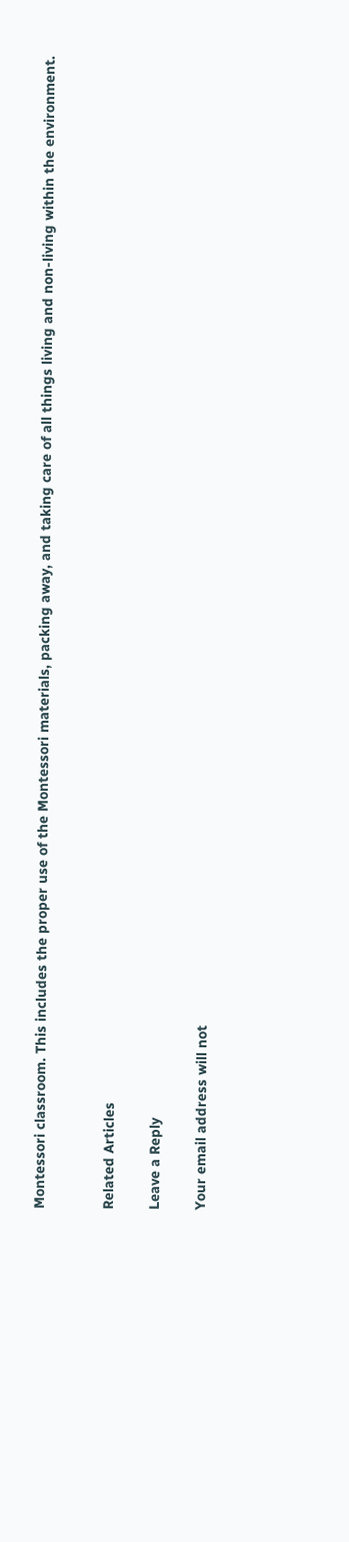Montessori classroom. This includes the proper use of the Montessori materials, packing away, and taking care of all things living and non-living within the environment.


Related Articles

Leave a Reply

Your email address will not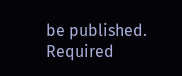be published. Required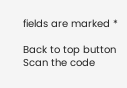fields are marked *

Back to top button
Scan the code